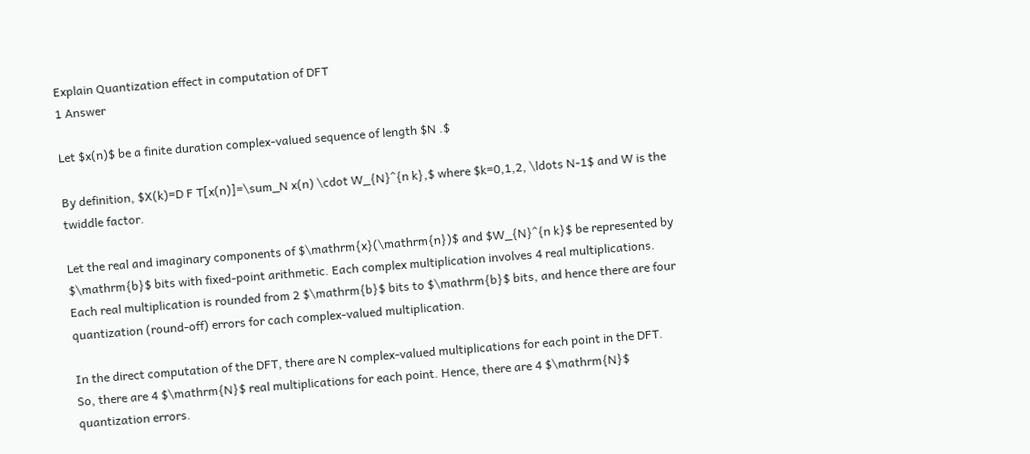Explain Quantization effect in computation of DFT
1 Answer

Let $x(n)$ be a finite duration complex-valued sequence of length $N .$

By definition, $X(k)=D F T[x(n)]=\sum_N x(n) \cdot W_{N}^{n k},$ where $k=0,1,2, \ldots N-1$ and W is the twiddle factor.

Let the real and imaginary components of $\mathrm{x}(\mathrm{n})$ and $W_{N}^{n k}$ be represented by $\mathrm{b}$ bits with fixed-point arithmetic. Each complex multiplication involves 4 real multiplications. Each real multiplication is rounded from 2 $\mathrm{b}$ bits to $\mathrm{b}$ bits, and hence there are four quantization (round-off) errors for cach complex-valued multiplication.

In the direct computation of the DFT, there are N complex-valued multiplications for each point in the DFT. So, there are 4 $\mathrm{N}$ real multiplications for each point. Hence, there are 4 $\mathrm{N}$ quantization errors.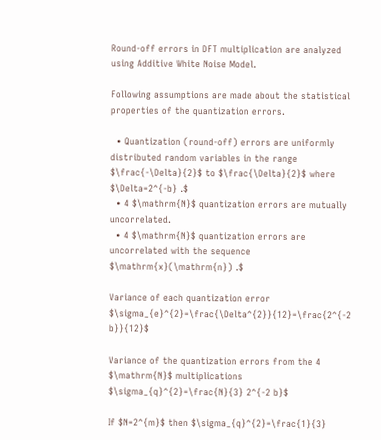Round-off errors in DFT multiplication are analyzed using Additive White Noise Model.

Following assumptions are made about the statistical properties of the quantization errors.

  • Quantization (round-off) errors are uniformly distributed random variables in the range $\frac{-\Delta}{2}$ to $\frac{\Delta}{2}$ where $\Delta=2^{-b} .$
  • 4 $\mathrm{N}$ quantization errors are mutually uncorrelated.
  • 4 $\mathrm{N}$ quantization errors are uncorrelated with the sequence $\mathrm{x}(\mathrm{n}) .$

Variance of each quantization error $\sigma_{e}^{2}=\frac{\Delta^{2}}{12}=\frac{2^{-2 b}}{12}$

Variance of the quantization errors from the 4 $\mathrm{N}$ multiplications $\sigma_{q}^{2}=\frac{N}{3} 2^{-2 b}$

If $N=2^{m}$ then $\sigma_{q}^{2}=\frac{1}{3}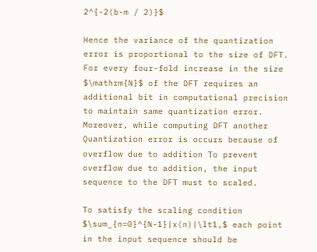2^{-2(b-m / 2)}$

Hence the variance of the quantization error is proportional to the size of DFT. For every four-fold increase in the size $\mathrm{N}$ of the DFT requires an additional bit in computational precision to maintain same quantization error. Moreover, while computing DFT another Quantization error is occurs because of overflow due to addition To prevent overflow due to addition, the input sequence to the DFT must to scaled.

To satisfy the scaling condition $\sum_{n=0}^{N-1}|x(n)|\lt1,$ each point in the input sequence should be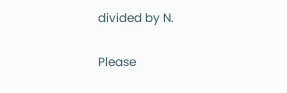divided by N.

Please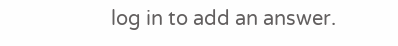log in to add an answer.